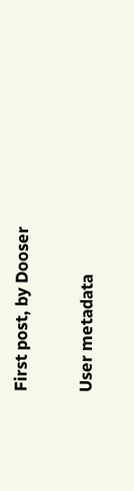First post, by Dooser

User metadata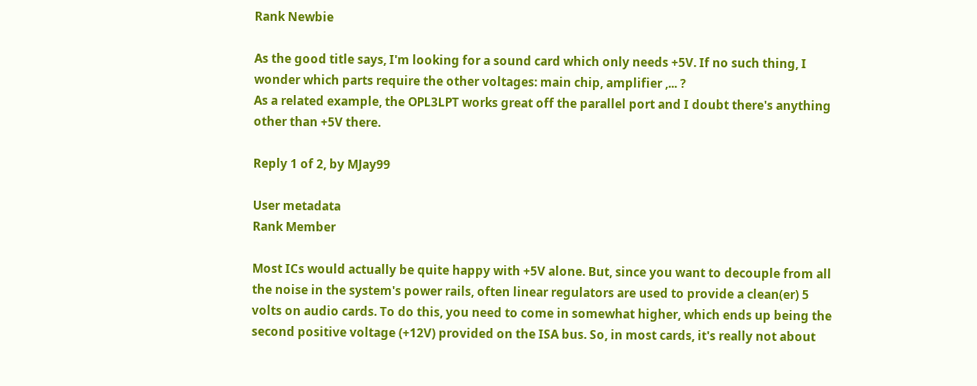Rank Newbie

As the good title says, I'm looking for a sound card which only needs +5V. If no such thing, I wonder which parts require the other voltages: main chip, amplifier ,... ?
As a related example, the OPL3LPT works great off the parallel port and I doubt there's anything other than +5V there.

Reply 1 of 2, by MJay99

User metadata
Rank Member

Most ICs would actually be quite happy with +5V alone. But, since you want to decouple from all the noise in the system's power rails, often linear regulators are used to provide a clean(er) 5 volts on audio cards. To do this, you need to come in somewhat higher, which ends up being the second positive voltage (+12V) provided on the ISA bus. So, in most cards, it's really not about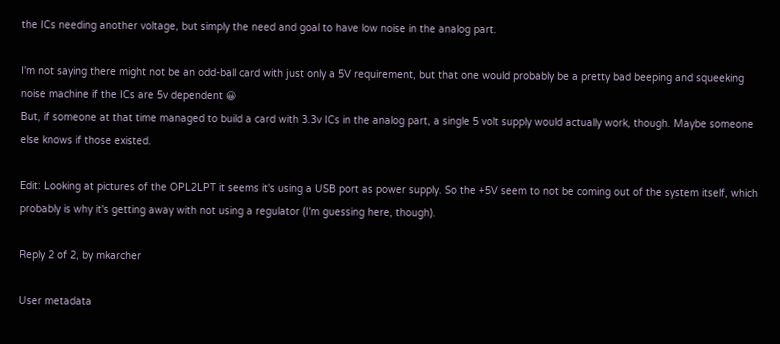the ICs needing another voltage, but simply the need and goal to have low noise in the analog part.

I'm not saying there might not be an odd-ball card with just only a 5V requirement, but that one would probably be a pretty bad beeping and squeeking noise machine if the ICs are 5v dependent 😀
But, if someone at that time managed to build a card with 3.3v ICs in the analog part, a single 5 volt supply would actually work, though. Maybe someone else knows if those existed.

Edit: Looking at pictures of the OPL2LPT it seems it's using a USB port as power supply. So the +5V seem to not be coming out of the system itself, which probably is why it's getting away with not using a regulator (I'm guessing here, though).

Reply 2 of 2, by mkarcher

User metadata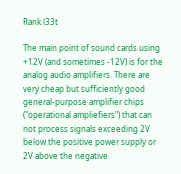Rank l33t

The main point of sound cards using +12V (and sometimes -12V) is for the analog audio amplifiers. There are very cheap but sufficiently good general-purpose amplifier chips ("operational ampliefiers") that can not process signals exceeding 2V below the positive power supply or 2V above the negative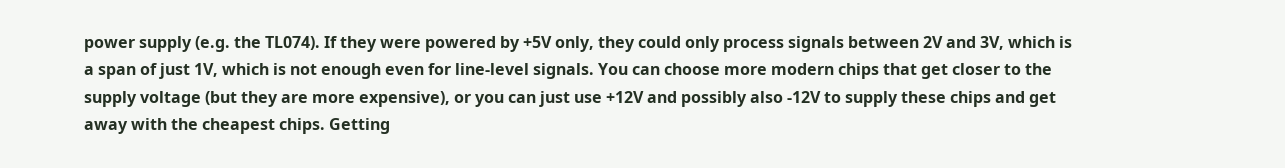power supply (e.g. the TL074). If they were powered by +5V only, they could only process signals between 2V and 3V, which is a span of just 1V, which is not enough even for line-level signals. You can choose more modern chips that get closer to the supply voltage (but they are more expensive), or you can just use +12V and possibly also -12V to supply these chips and get away with the cheapest chips. Getting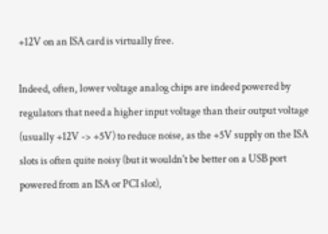+12V on an ISA card is virtually free.

Indeed, often, lower voltage analog chips are indeed powered by regulators that need a higher input voltage than their output voltage (usually +12V -> +5V) to reduce noise, as the +5V supply on the ISA slots is often quite noisy (but it wouldn't be better on a USB port powered from an ISA or PCI slot),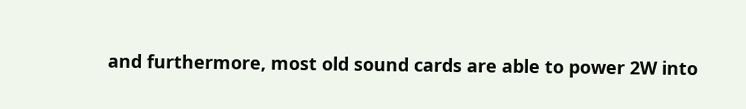and furthermore, most old sound cards are able to power 2W into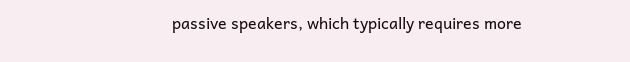passive speakers, which typically requires more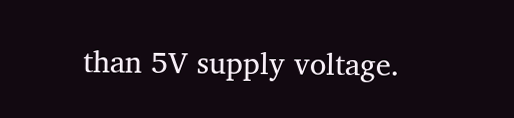than 5V supply voltage.